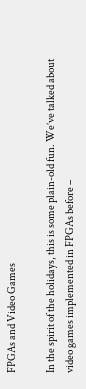FPGAs and Video Games

In the spirit of the holidays, this is some plain-old fun. We’ve talked about video games implemented in FPGAs before –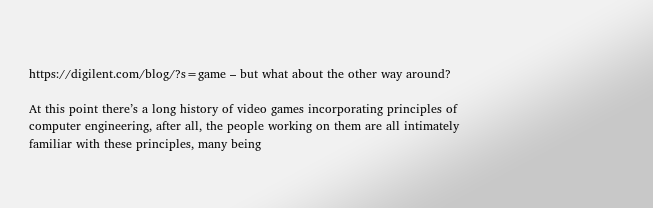https://digilent.com/blog/?s=game – but what about the other way around?

At this point there’s a long history of video games incorporating principles of computer engineering, after all, the people working on them are all intimately familiar with these principles, many being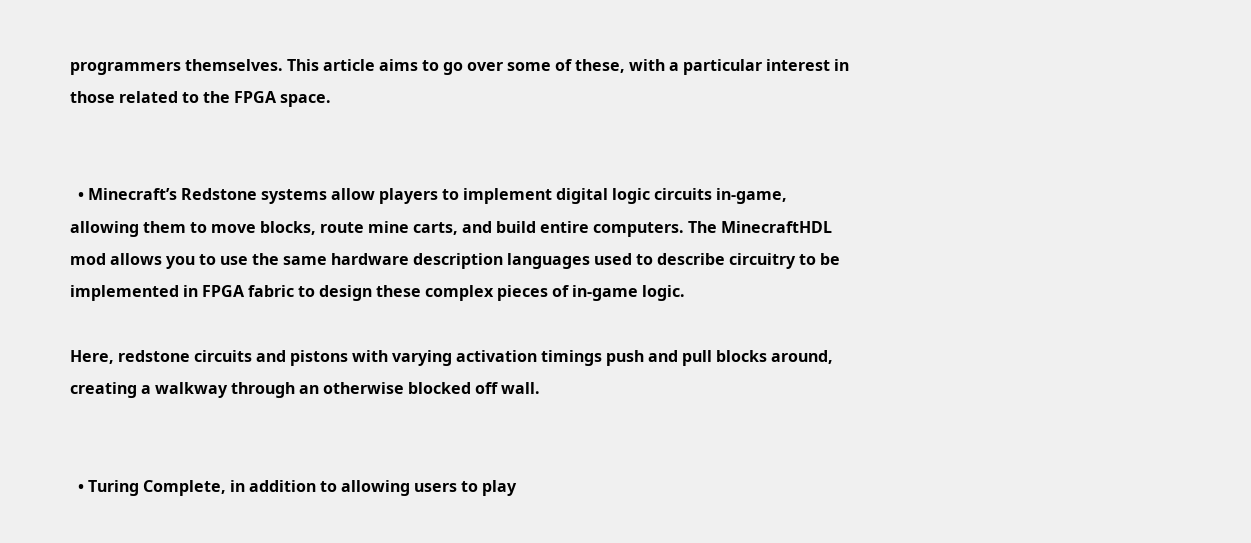programmers themselves. This article aims to go over some of these, with a particular interest in those related to the FPGA space.


  • Minecraft’s Redstone systems allow players to implement digital logic circuits in-game, allowing them to move blocks, route mine carts, and build entire computers. The MinecraftHDL mod allows you to use the same hardware description languages used to describe circuitry to be implemented in FPGA fabric to design these complex pieces of in-game logic.

Here, redstone circuits and pistons with varying activation timings push and pull blocks around, creating a walkway through an otherwise blocked off wall.


  • Turing Complete, in addition to allowing users to play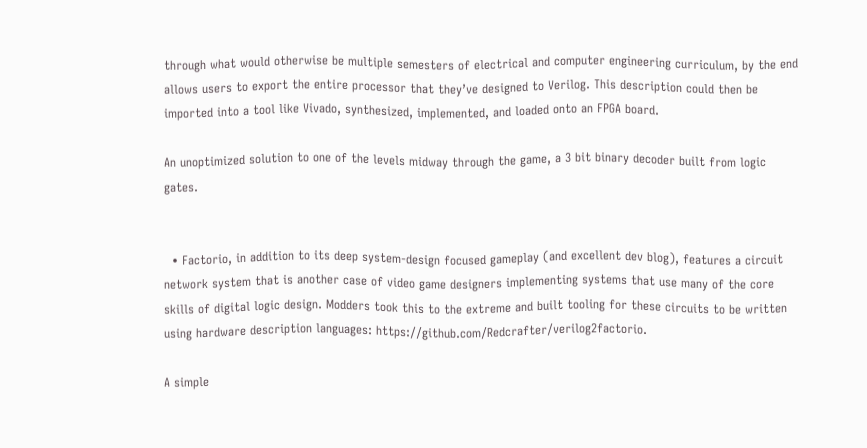through what would otherwise be multiple semesters of electrical and computer engineering curriculum, by the end allows users to export the entire processor that they’ve designed to Verilog. This description could then be imported into a tool like Vivado, synthesized, implemented, and loaded onto an FPGA board.

An unoptimized solution to one of the levels midway through the game, a 3 bit binary decoder built from logic gates.


  • Factorio, in addition to its deep system-design focused gameplay (and excellent dev blog), features a circuit network system that is another case of video game designers implementing systems that use many of the core skills of digital logic design. Modders took this to the extreme and built tooling for these circuits to be written using hardware description languages: https://github.com/Redcrafter/verilog2factorio.

A simple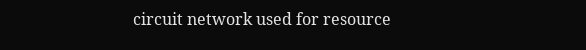circuit network used for resource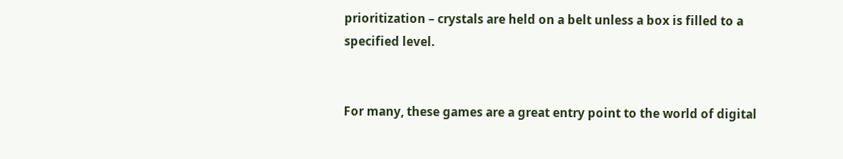prioritization – crystals are held on a belt unless a box is filled to a specified level.


For many, these games are a great entry point to the world of digital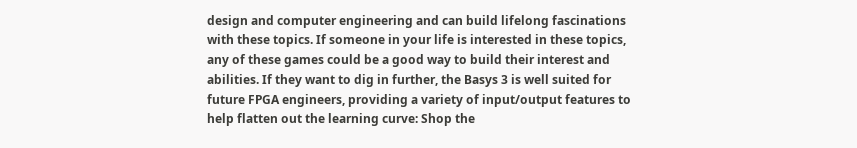design and computer engineering and can build lifelong fascinations with these topics. If someone in your life is interested in these topics, any of these games could be a good way to build their interest and abilities. If they want to dig in further, the Basys 3 is well suited for future FPGA engineers, providing a variety of input/output features to help flatten out the learning curve: Shop the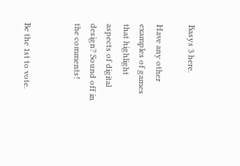Basys 3 here.

Have any other examples of games that highlight aspects of digital design? Sound off in the comments!


Be the 1st to vote.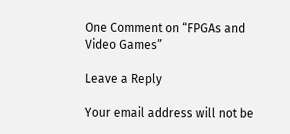One Comment on “FPGAs and Video Games”

Leave a Reply

Your email address will not be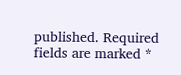published. Required fields are marked *